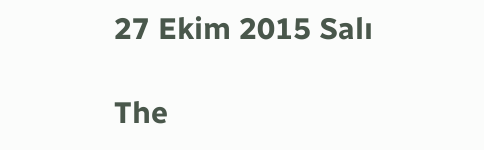27 Ekim 2015 Salı

The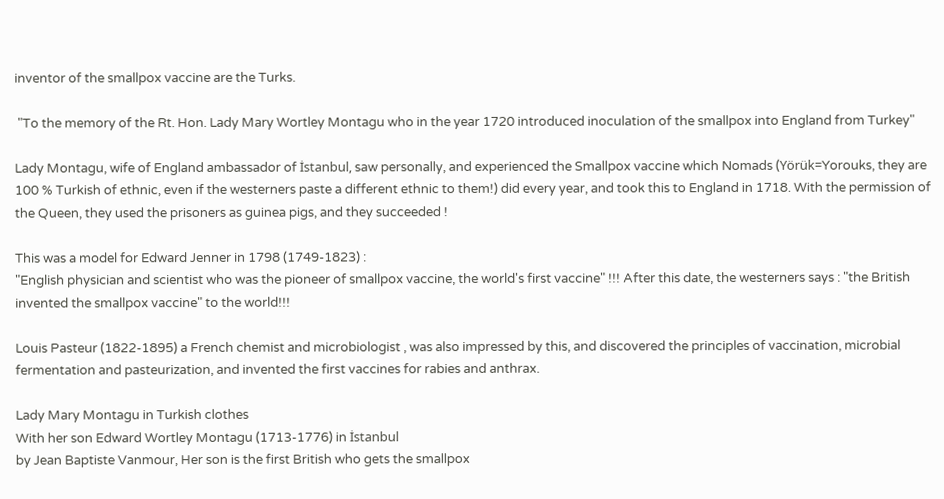inventor of the smallpox vaccine are the Turks.

 "To the memory of the Rt. Hon. Lady Mary Wortley Montagu who in the year 1720 introduced inoculation of the smallpox into England from Turkey"

Lady Montagu, wife of England ambassador of İstanbul, saw personally, and experienced the Smallpox vaccine which Nomads (Yörük=Yorouks, they are 100 % Turkish of ethnic, even if the westerners paste a different ethnic to them!) did every year, and took this to England in 1718. With the permission of the Queen, they used the prisoners as guinea pigs, and they succeeded !

This was a model for Edward Jenner in 1798 (1749-1823) :
"English physician and scientist who was the pioneer of smallpox vaccine, the world's first vaccine" !!! After this date, the westerners says : "the British invented the smallpox vaccine" to the world!!!

Louis Pasteur (1822-1895) a French chemist and microbiologist , was also impressed by this, and discovered the principles of vaccination, microbial fermentation and pasteurization, and invented the first vaccines for rabies and anthrax.

Lady Mary Montagu in Turkish clothes
With her son Edward Wortley Montagu (1713-1776) in İstanbul
by Jean Baptiste Vanmour, Her son is the first British who gets the smallpox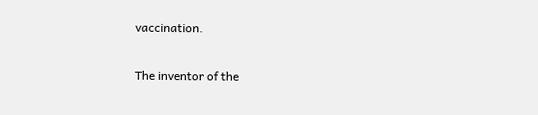vaccination.

The inventor of the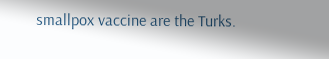smallpox vaccine are the Turks.